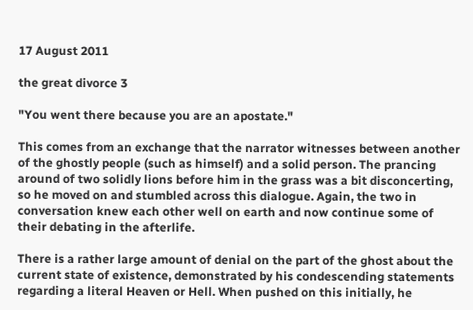17 August 2011

the great divorce 3

"You went there because you are an apostate."

This comes from an exchange that the narrator witnesses between another of the ghostly people (such as himself) and a solid person. The prancing around of two solidly lions before him in the grass was a bit disconcerting, so he moved on and stumbled across this dialogue. Again, the two in conversation knew each other well on earth and now continue some of their debating in the afterlife.

There is a rather large amount of denial on the part of the ghost about the current state of existence, demonstrated by his condescending statements regarding a literal Heaven or Hell. When pushed on this initially, he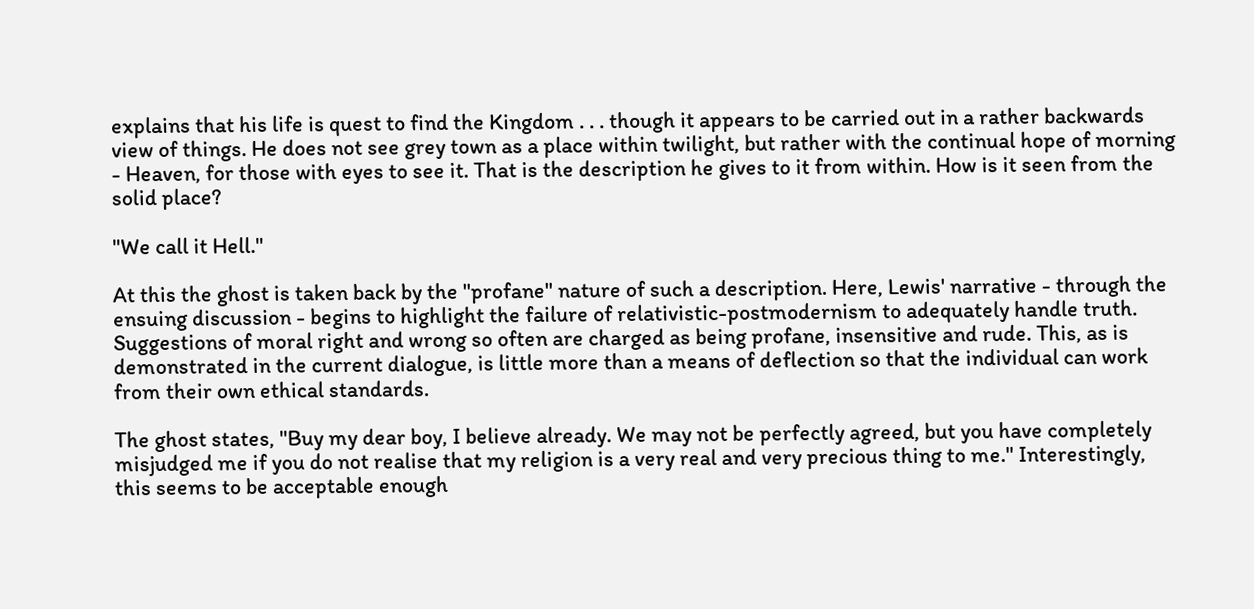explains that his life is quest to find the Kingdom . . . though it appears to be carried out in a rather backwards view of things. He does not see grey town as a place within twilight, but rather with the continual hope of morning - Heaven, for those with eyes to see it. That is the description he gives to it from within. How is it seen from the solid place?

"We call it Hell."

At this the ghost is taken back by the "profane" nature of such a description. Here, Lewis' narrative - through the ensuing discussion - begins to highlight the failure of relativistic-postmodernism to adequately handle truth. Suggestions of moral right and wrong so often are charged as being profane, insensitive and rude. This, as is demonstrated in the current dialogue, is little more than a means of deflection so that the individual can work from their own ethical standards.

The ghost states, "Buy my dear boy, I believe already. We may not be perfectly agreed, but you have completely misjudged me if you do not realise that my religion is a very real and very precious thing to me." Interestingly, this seems to be acceptable enough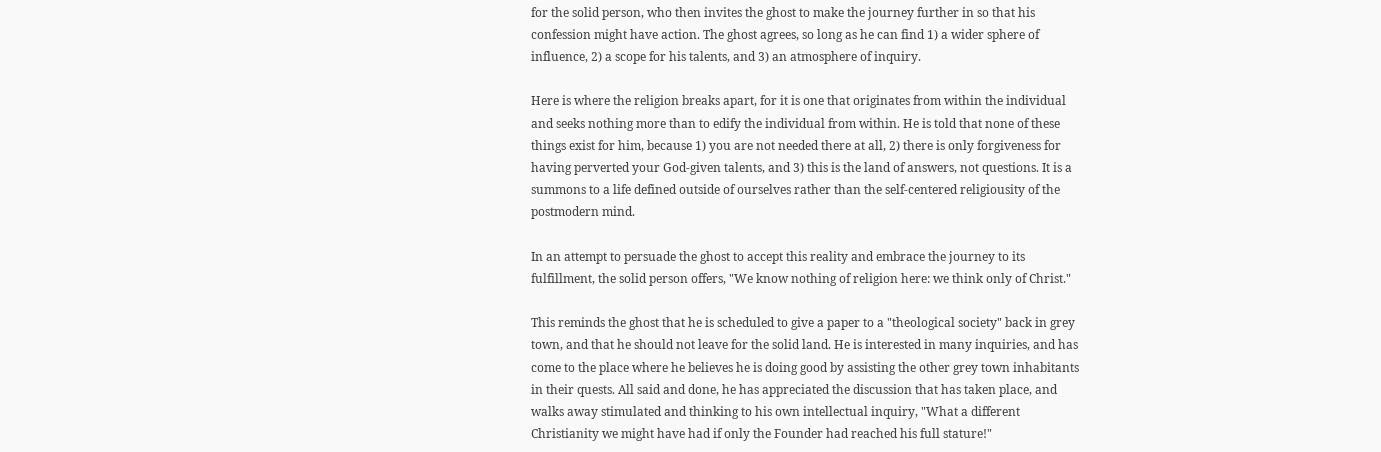for the solid person, who then invites the ghost to make the journey further in so that his confession might have action. The ghost agrees, so long as he can find 1) a wider sphere of influence, 2) a scope for his talents, and 3) an atmosphere of inquiry.

Here is where the religion breaks apart, for it is one that originates from within the individual and seeks nothing more than to edify the individual from within. He is told that none of these things exist for him, because 1) you are not needed there at all, 2) there is only forgiveness for having perverted your God-given talents, and 3) this is the land of answers, not questions. It is a summons to a life defined outside of ourselves rather than the self-centered religiousity of the postmodern mind.

In an attempt to persuade the ghost to accept this reality and embrace the journey to its fulfillment, the solid person offers, "We know nothing of religion here: we think only of Christ."

This reminds the ghost that he is scheduled to give a paper to a "theological society" back in grey town, and that he should not leave for the solid land. He is interested in many inquiries, and has come to the place where he believes he is doing good by assisting the other grey town inhabitants in their quests. All said and done, he has appreciated the discussion that has taken place, and walks away stimulated and thinking to his own intellectual inquiry, "What a different Christianity we might have had if only the Founder had reached his full stature!"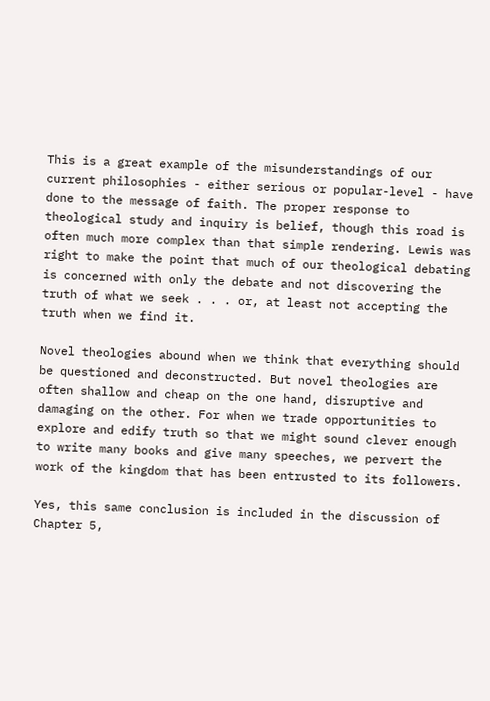This is a great example of the misunderstandings of our current philosophies - either serious or popular-level - have done to the message of faith. The proper response to theological study and inquiry is belief, though this road is often much more complex than that simple rendering. Lewis was right to make the point that much of our theological debating is concerned with only the debate and not discovering the truth of what we seek . . . or, at least not accepting the truth when we find it.

Novel theologies abound when we think that everything should be questioned and deconstructed. But novel theologies are often shallow and cheap on the one hand, disruptive and damaging on the other. For when we trade opportunities to explore and edify truth so that we might sound clever enough to write many books and give many speeches, we pervert the work of the kingdom that has been entrusted to its followers.

Yes, this same conclusion is included in the discussion of Chapter 5,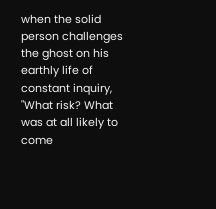when the solid person challenges the ghost on his earthly life of constant inquiry, "What risk? What was at all likely to come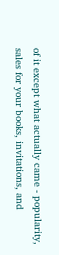of it except what actually came - popularity, sales for your books, invitations, and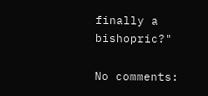finally a bishopric?"

No comments: